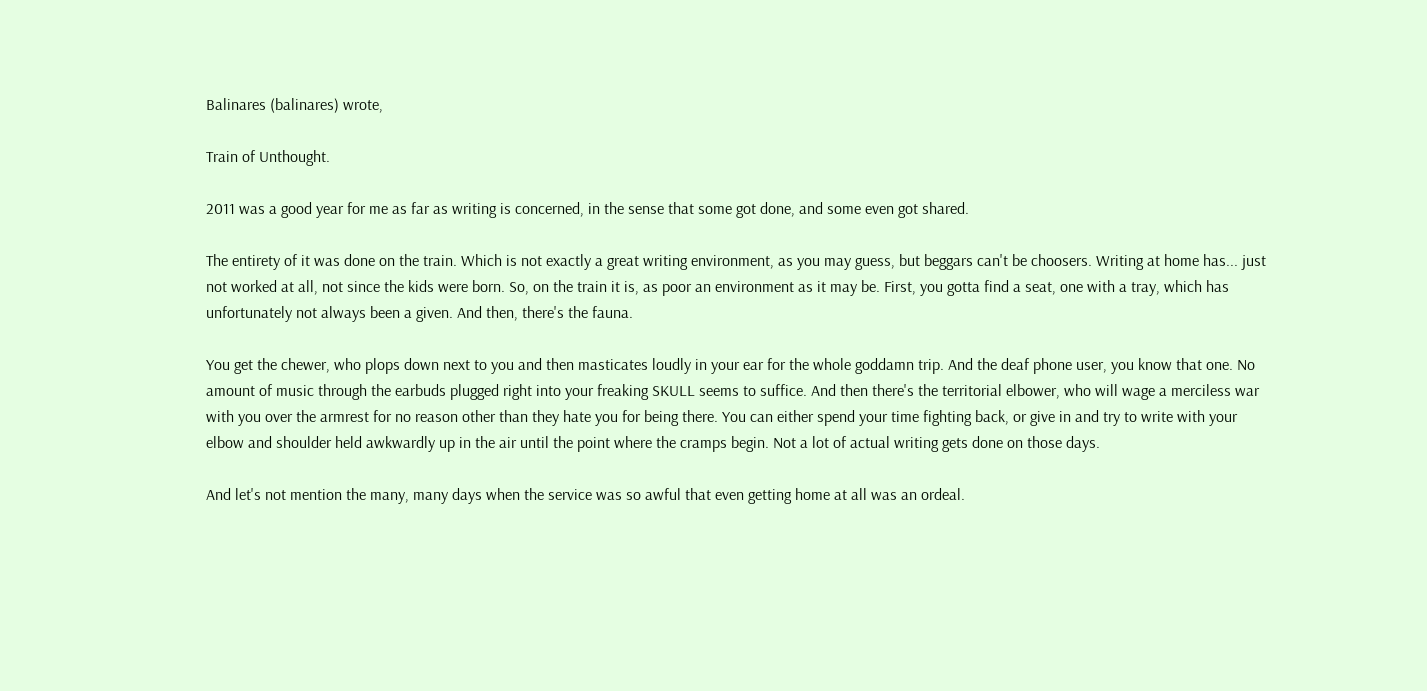Balinares (balinares) wrote,

Train of Unthought.

2011 was a good year for me as far as writing is concerned, in the sense that some got done, and some even got shared.

The entirety of it was done on the train. Which is not exactly a great writing environment, as you may guess, but beggars can't be choosers. Writing at home has... just not worked at all, not since the kids were born. So, on the train it is, as poor an environment as it may be. First, you gotta find a seat, one with a tray, which has unfortunately not always been a given. And then, there's the fauna.

You get the chewer, who plops down next to you and then masticates loudly in your ear for the whole goddamn trip. And the deaf phone user, you know that one. No amount of music through the earbuds plugged right into your freaking SKULL seems to suffice. And then there's the territorial elbower, who will wage a merciless war with you over the armrest for no reason other than they hate you for being there. You can either spend your time fighting back, or give in and try to write with your elbow and shoulder held awkwardly up in the air until the point where the cramps begin. Not a lot of actual writing gets done on those days.

And let's not mention the many, many days when the service was so awful that even getting home at all was an ordeal.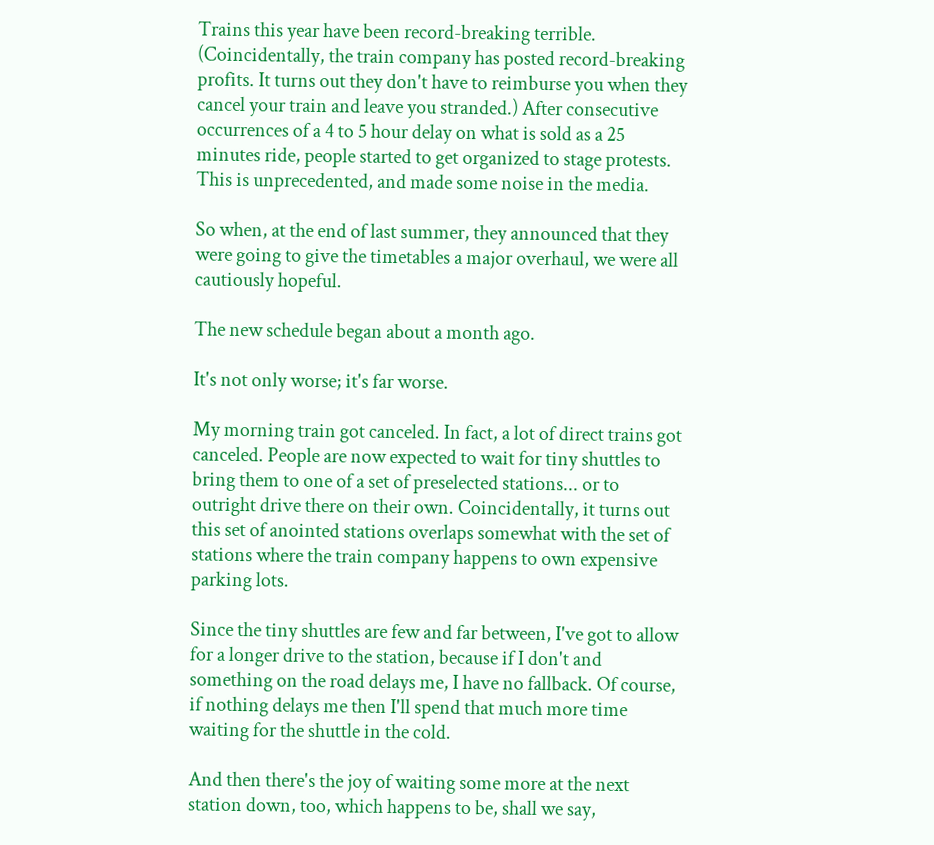Trains this year have been record-breaking terrible. (Coincidentally, the train company has posted record-breaking profits. It turns out they don't have to reimburse you when they cancel your train and leave you stranded.) After consecutive occurrences of a 4 to 5 hour delay on what is sold as a 25 minutes ride, people started to get organized to stage protests. This is unprecedented, and made some noise in the media.

So when, at the end of last summer, they announced that they were going to give the timetables a major overhaul, we were all cautiously hopeful.

The new schedule began about a month ago.

It's not only worse; it's far worse.

My morning train got canceled. In fact, a lot of direct trains got canceled. People are now expected to wait for tiny shuttles to bring them to one of a set of preselected stations... or to outright drive there on their own. Coincidentally, it turns out this set of anointed stations overlaps somewhat with the set of stations where the train company happens to own expensive parking lots.

Since the tiny shuttles are few and far between, I've got to allow for a longer drive to the station, because if I don't and something on the road delays me, I have no fallback. Of course, if nothing delays me then I'll spend that much more time waiting for the shuttle in the cold.

And then there's the joy of waiting some more at the next station down, too, which happens to be, shall we say,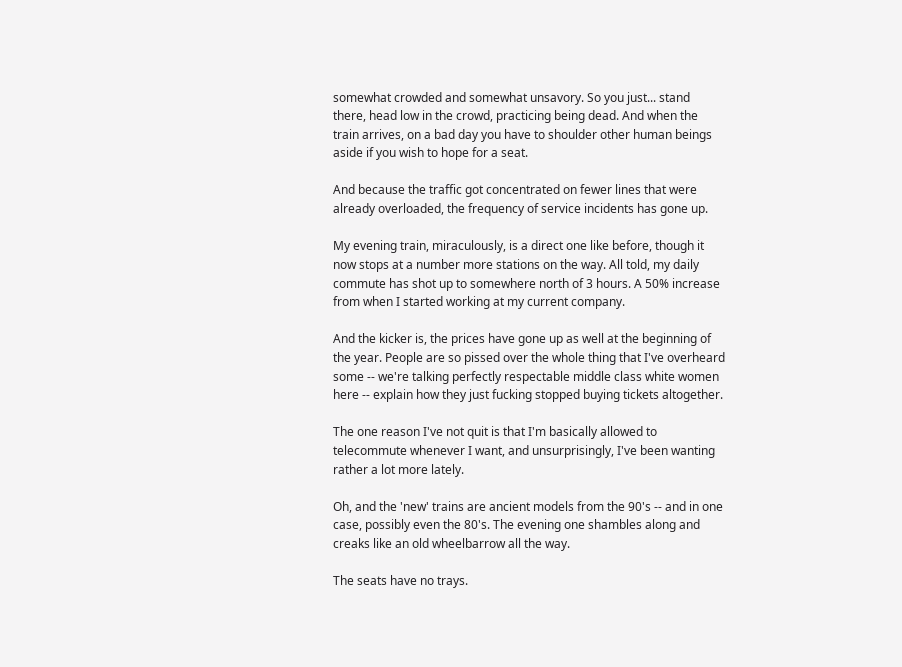somewhat crowded and somewhat unsavory. So you just... stand there, head low in the crowd, practicing being dead. And when the train arrives, on a bad day you have to shoulder other human beings aside if you wish to hope for a seat.

And because the traffic got concentrated on fewer lines that were already overloaded, the frequency of service incidents has gone up.

My evening train, miraculously, is a direct one like before, though it now stops at a number more stations on the way. All told, my daily commute has shot up to somewhere north of 3 hours. A 50% increase from when I started working at my current company.

And the kicker is, the prices have gone up as well at the beginning of the year. People are so pissed over the whole thing that I've overheard some -- we're talking perfectly respectable middle class white women here -- explain how they just fucking stopped buying tickets altogether.

The one reason I've not quit is that I'm basically allowed to telecommute whenever I want, and unsurprisingly, I've been wanting rather a lot more lately.

Oh, and the 'new' trains are ancient models from the 90's -- and in one case, possibly even the 80's. The evening one shambles along and creaks like an old wheelbarrow all the way.

The seats have no trays.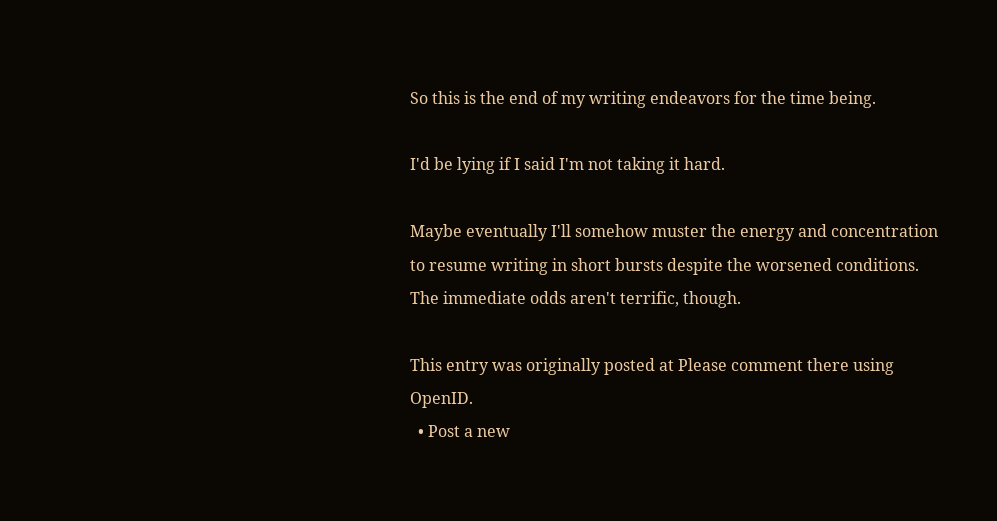So this is the end of my writing endeavors for the time being.

I'd be lying if I said I'm not taking it hard.

Maybe eventually I'll somehow muster the energy and concentration to resume writing in short bursts despite the worsened conditions. The immediate odds aren't terrific, though.

This entry was originally posted at Please comment there using OpenID.
  • Post a new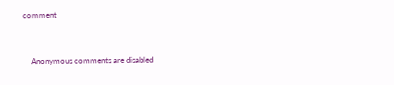comment


    Anonymous comments are disabled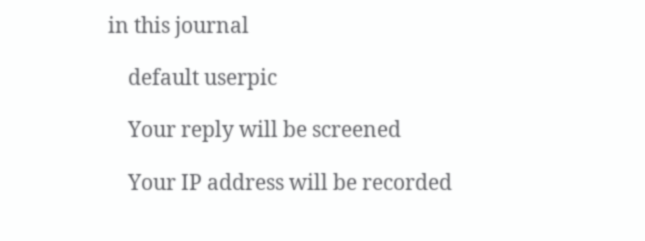in this journal

    default userpic

    Your reply will be screened

    Your IP address will be recorded